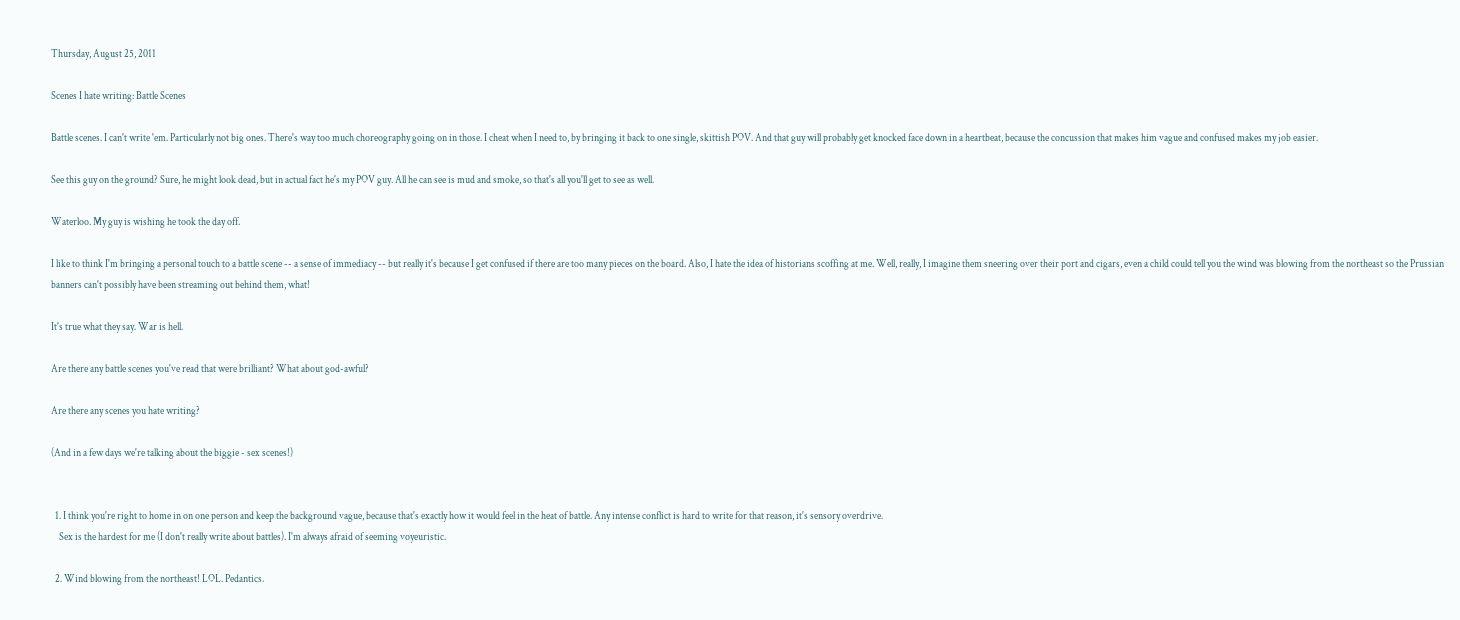Thursday, August 25, 2011

Scenes I hate writing: Battle Scenes

Battle scenes. I can't write 'em. Particularly not big ones. There's way too much choreography going on in those. I cheat when I need to, by bringing it back to one single, skittish POV. And that guy will probably get knocked face down in a heartbeat, because the concussion that makes him vague and confused makes my job easier.

See this guy on the ground? Sure, he might look dead, but in actual fact he's my POV guy. All he can see is mud and smoke, so that's all you'll get to see as well.

Waterloo. My guy is wishing he took the day off.

I like to think I'm bringing a personal touch to a battle scene -- a sense of immediacy -- but really it's because I get confused if there are too many pieces on the board. Also, I hate the idea of historians scoffing at me. Well, really, I imagine them sneering over their port and cigars, even a child could tell you the wind was blowing from the northeast so the Prussian banners can't possibly have been streaming out behind them, what!

It's true what they say. War is hell.

Are there any battle scenes you've read that were brilliant? What about god-awful?

Are there any scenes you hate writing?

(And in a few days we're talking about the biggie - sex scenes!)


  1. I think you're right to home in on one person and keep the background vague, because that's exactly how it would feel in the heat of battle. Any intense conflict is hard to write for that reason, it's sensory overdrive.
    Sex is the hardest for me (I don't really write about battles). I'm always afraid of seeming voyeuristic.

  2. Wind blowing from the northeast! LOL. Pedantics.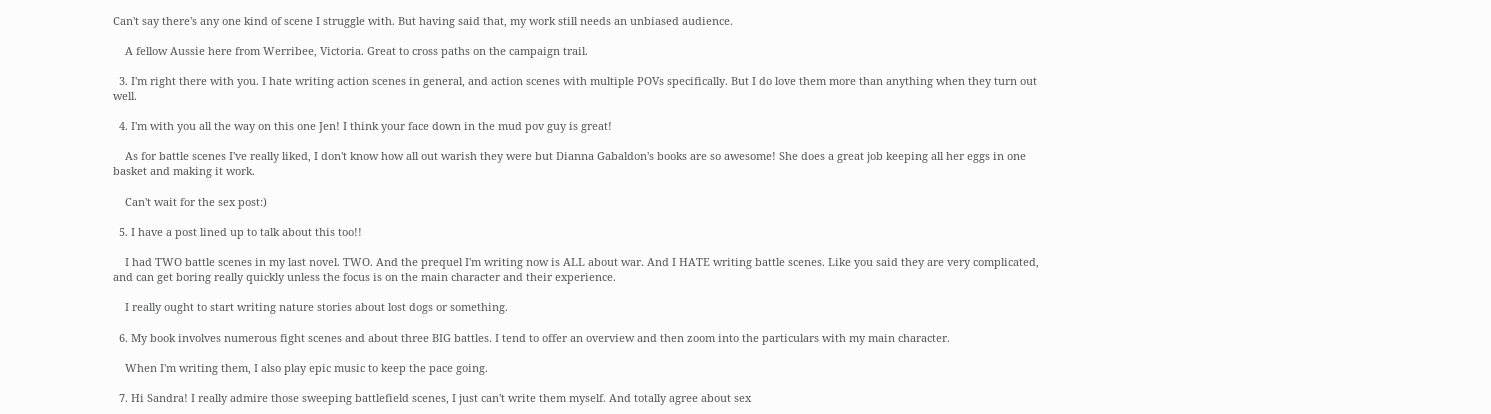Can't say there's any one kind of scene I struggle with. But having said that, my work still needs an unbiased audience.

    A fellow Aussie here from Werribee, Victoria. Great to cross paths on the campaign trail.

  3. I'm right there with you. I hate writing action scenes in general, and action scenes with multiple POVs specifically. But I do love them more than anything when they turn out well.

  4. I'm with you all the way on this one Jen! I think your face down in the mud pov guy is great!

    As for battle scenes I've really liked, I don't know how all out warish they were but Dianna Gabaldon's books are so awesome! She does a great job keeping all her eggs in one basket and making it work.

    Can't wait for the sex post:)

  5. I have a post lined up to talk about this too!!

    I had TWO battle scenes in my last novel. TWO. And the prequel I'm writing now is ALL about war. And I HATE writing battle scenes. Like you said they are very complicated, and can get boring really quickly unless the focus is on the main character and their experience.

    I really ought to start writing nature stories about lost dogs or something.

  6. My book involves numerous fight scenes and about three BIG battles. I tend to offer an overview and then zoom into the particulars with my main character.

    When I'm writing them, I also play epic music to keep the pace going.

  7. Hi Sandra! I really admire those sweeping battlefield scenes, I just can't write them myself. And totally agree about sex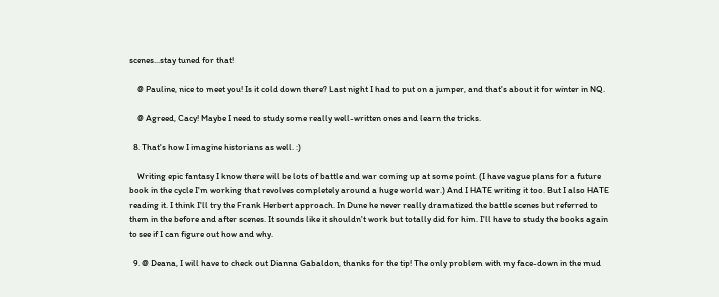scenes...stay tuned for that!

    @ Pauline, nice to meet you! Is it cold down there? Last night I had to put on a jumper, and that's about it for winter in NQ.

    @ Agreed, Cacy! Maybe I need to study some really well-written ones and learn the tricks.

  8. That's how I imagine historians as well. :)

    Writing epic fantasy I know there will be lots of battle and war coming up at some point. (I have vague plans for a future book in the cycle I'm working that revolves completely around a huge world war.) And I HATE writing it too. But I also HATE reading it. I think I'll try the Frank Herbert approach. In Dune he never really dramatized the battle scenes but referred to them in the before and after scenes. It sounds like it shouldn't work but totally did for him. I'll have to study the books again to see if I can figure out how and why.

  9. @ Deana, I will have to check out Dianna Gabaldon, thanks for the tip! The only problem with my face-down in the mud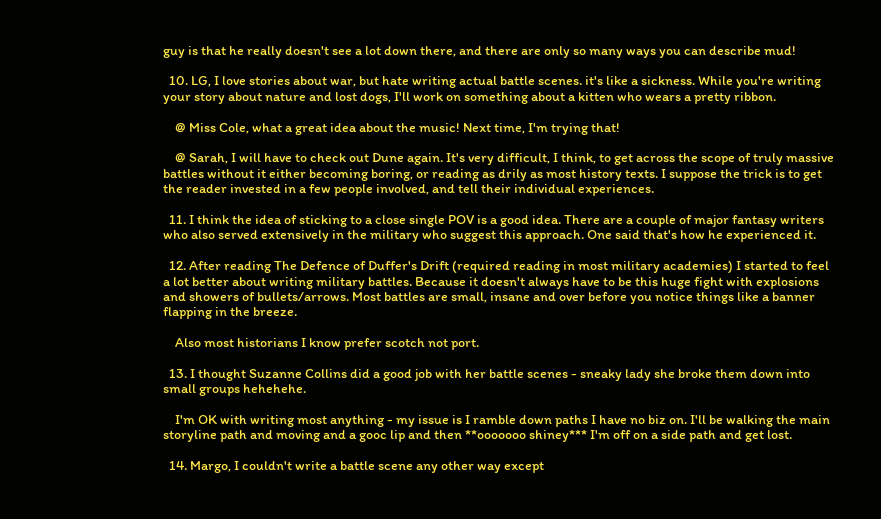guy is that he really doesn't see a lot down there, and there are only so many ways you can describe mud!

  10. LG, I love stories about war, but hate writing actual battle scenes. it's like a sickness. While you're writing your story about nature and lost dogs, I'll work on something about a kitten who wears a pretty ribbon.

    @ Miss Cole, what a great idea about the music! Next time, I'm trying that!

    @ Sarah, I will have to check out Dune again. It's very difficult, I think, to get across the scope of truly massive battles without it either becoming boring, or reading as drily as most history texts. I suppose the trick is to get the reader invested in a few people involved, and tell their individual experiences.

  11. I think the idea of sticking to a close single POV is a good idea. There are a couple of major fantasy writers who also served extensively in the military who suggest this approach. One said that's how he experienced it.

  12. After reading The Defence of Duffer's Drift (required reading in most military academies) I started to feel a lot better about writing military battles. Because it doesn't always have to be this huge fight with explosions and showers of bullets/arrows. Most battles are small, insane and over before you notice things like a banner flapping in the breeze.

    Also most historians I know prefer scotch not port.

  13. I thought Suzanne Collins did a good job with her battle scenes - sneaky lady she broke them down into small groups hehehehe.

    I'm OK with writing most anything - my issue is I ramble down paths I have no biz on. I'll be walking the main storyline path and moving and a gooc lip and then **ooooooo shiney*** I'm off on a side path and get lost.

  14. Margo, I couldn't write a battle scene any other way except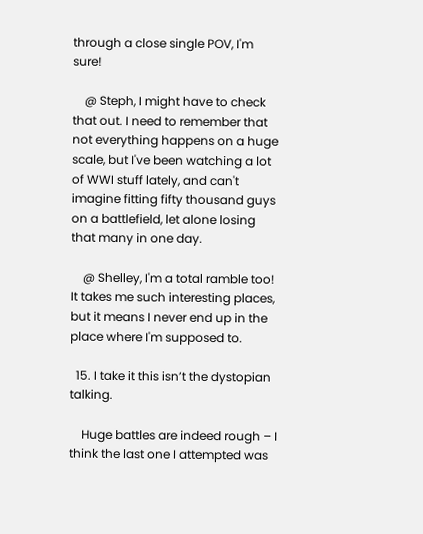through a close single POV, I'm sure!

    @ Steph, I might have to check that out. I need to remember that not everything happens on a huge scale, but I've been watching a lot of WWI stuff lately, and can't imagine fitting fifty thousand guys on a battlefield, let alone losing that many in one day.

    @ Shelley, I'm a total ramble too! It takes me such interesting places, but it means I never end up in the place where I'm supposed to.

  15. I take it this isn’t the dystopian talking.

    Huge battles are indeed rough – I think the last one I attempted was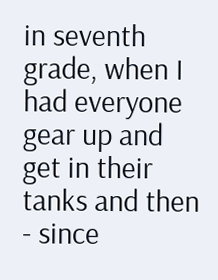in seventh grade, when I had everyone gear up and get in their tanks and then - since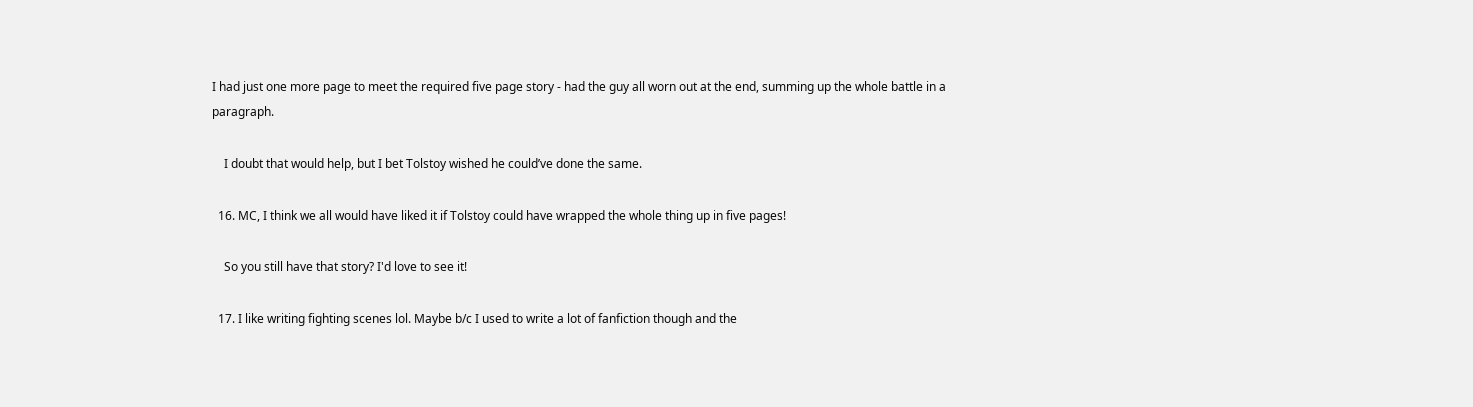I had just one more page to meet the required five page story - had the guy all worn out at the end, summing up the whole battle in a paragraph.

    I doubt that would help, but I bet Tolstoy wished he could’ve done the same.

  16. MC, I think we all would have liked it if Tolstoy could have wrapped the whole thing up in five pages!

    So you still have that story? I'd love to see it!

  17. I like writing fighting scenes lol. Maybe b/c I used to write a lot of fanfiction though and the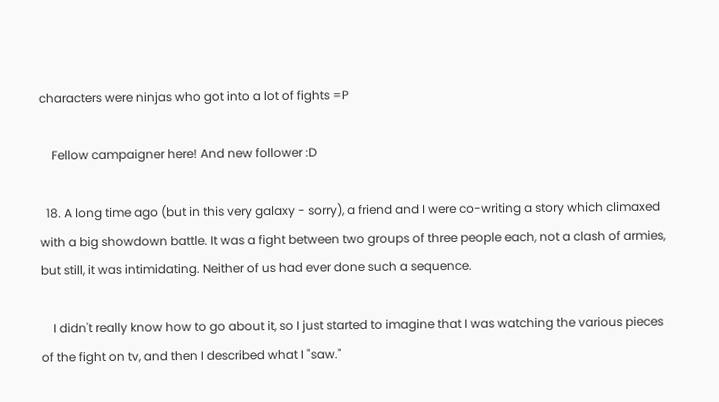characters were ninjas who got into a lot of fights =P

    Fellow campaigner here! And new follower :D

  18. A long time ago (but in this very galaxy - sorry), a friend and I were co-writing a story which climaxed with a big showdown battle. It was a fight between two groups of three people each, not a clash of armies, but still, it was intimidating. Neither of us had ever done such a sequence.

    I didn't really know how to go about it, so I just started to imagine that I was watching the various pieces of the fight on tv, and then I described what I "saw."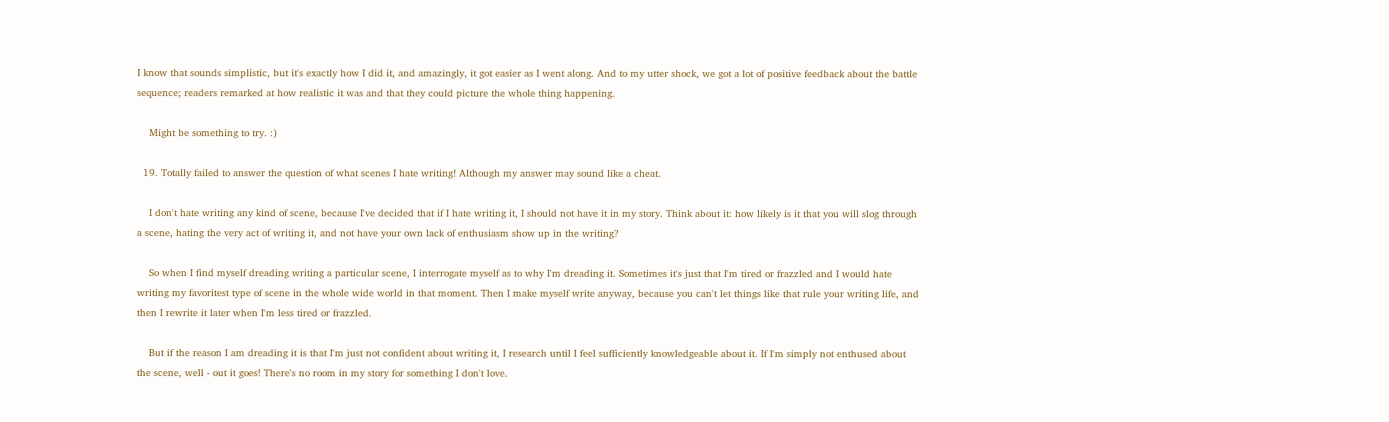I know that sounds simplistic, but it's exactly how I did it, and amazingly, it got easier as I went along. And to my utter shock, we got a lot of positive feedback about the battle sequence; readers remarked at how realistic it was and that they could picture the whole thing happening.

    Might be something to try. :)

  19. Totally failed to answer the question of what scenes I hate writing! Although my answer may sound like a cheat.

    I don't hate writing any kind of scene, because I've decided that if I hate writing it, I should not have it in my story. Think about it: how likely is it that you will slog through a scene, hating the very act of writing it, and not have your own lack of enthusiasm show up in the writing?

    So when I find myself dreading writing a particular scene, I interrogate myself as to why I'm dreading it. Sometimes it's just that I'm tired or frazzled and I would hate writing my favoritest type of scene in the whole wide world in that moment. Then I make myself write anyway, because you can't let things like that rule your writing life, and then I rewrite it later when I'm less tired or frazzled.

    But if the reason I am dreading it is that I'm just not confident about writing it, I research until I feel sufficiently knowledgeable about it. If I'm simply not enthused about the scene, well - out it goes! There's no room in my story for something I don't love.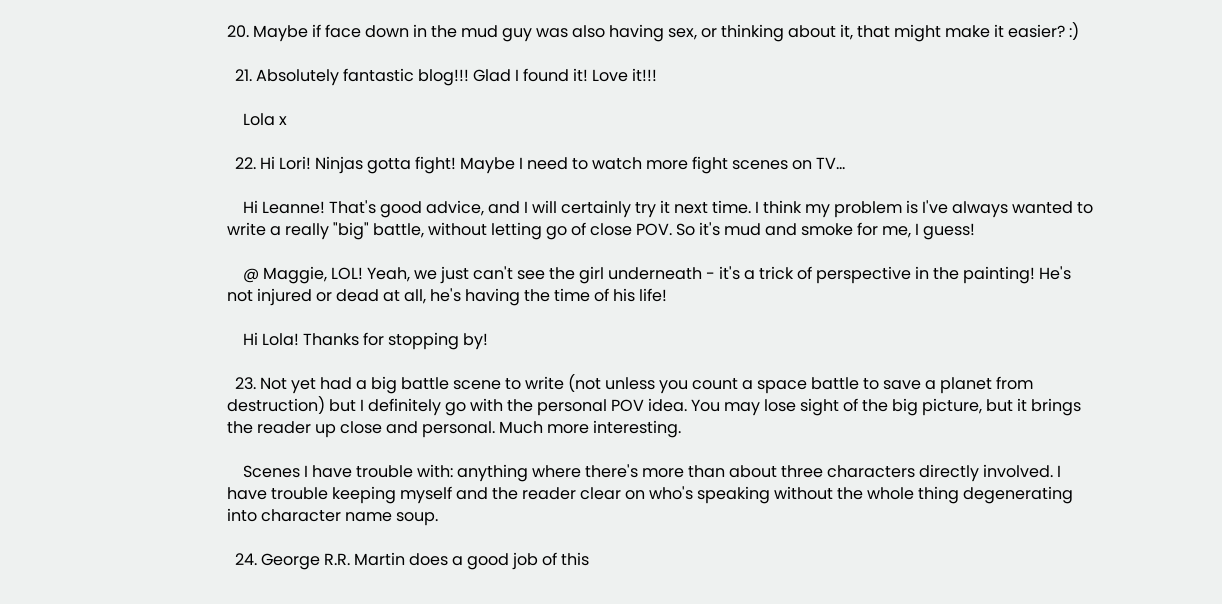20. Maybe if face down in the mud guy was also having sex, or thinking about it, that might make it easier? :)

  21. Absolutely fantastic blog!!! Glad I found it! Love it!!!

    Lola x

  22. Hi Lori! Ninjas gotta fight! Maybe I need to watch more fight scenes on TV...

    Hi Leanne! That's good advice, and I will certainly try it next time. I think my problem is I've always wanted to write a really "big" battle, without letting go of close POV. So it's mud and smoke for me, I guess!

    @ Maggie, LOL! Yeah, we just can't see the girl underneath - it's a trick of perspective in the painting! He's not injured or dead at all, he's having the time of his life!

    Hi Lola! Thanks for stopping by!

  23. Not yet had a big battle scene to write (not unless you count a space battle to save a planet from destruction) but I definitely go with the personal POV idea. You may lose sight of the big picture, but it brings the reader up close and personal. Much more interesting.

    Scenes I have trouble with: anything where there's more than about three characters directly involved. I have trouble keeping myself and the reader clear on who's speaking without the whole thing degenerating into character name soup.

  24. George R.R. Martin does a good job of this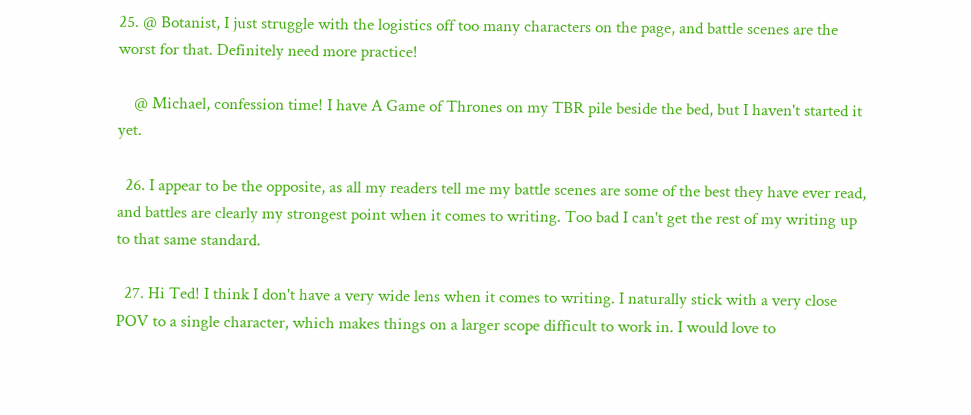25. @ Botanist, I just struggle with the logistics off too many characters on the page, and battle scenes are the worst for that. Definitely need more practice!

    @ Michael, confession time! I have A Game of Thrones on my TBR pile beside the bed, but I haven't started it yet.

  26. I appear to be the opposite, as all my readers tell me my battle scenes are some of the best they have ever read, and battles are clearly my strongest point when it comes to writing. Too bad I can't get the rest of my writing up to that same standard.

  27. Hi Ted! I think I don't have a very wide lens when it comes to writing. I naturally stick with a very close POV to a single character, which makes things on a larger scope difficult to work in. I would love to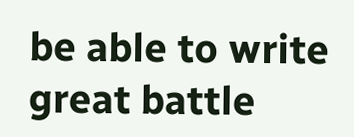be able to write great battle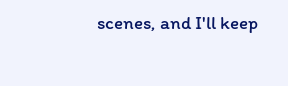scenes, and I'll keep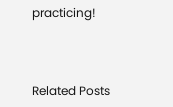practicing!



Related Posts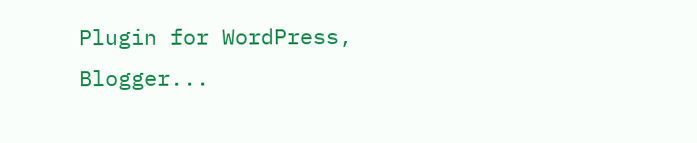Plugin for WordPress, Blogger...